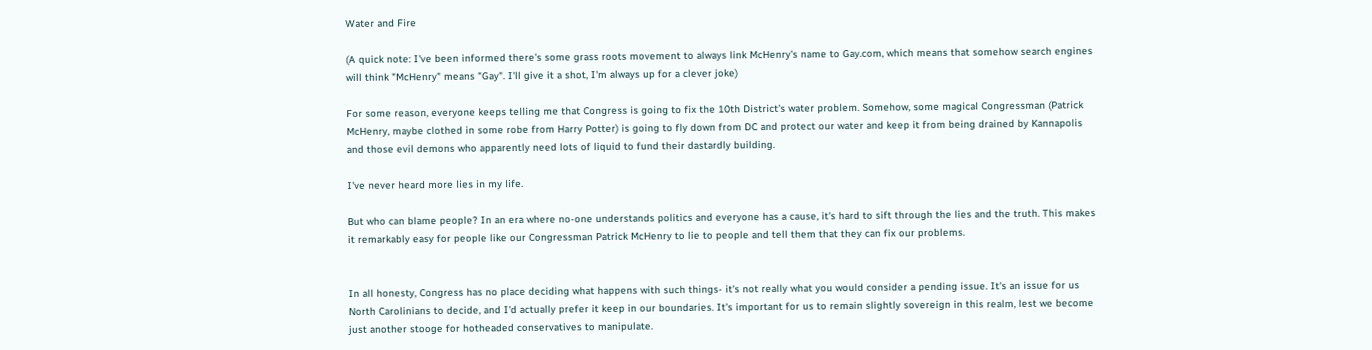Water and Fire

(A quick note: I've been informed there's some grass roots movement to always link McHenry's name to Gay.com, which means that somehow search engines will think "McHenry" means "Gay". I'll give it a shot, I'm always up for a clever joke)

For some reason, everyone keeps telling me that Congress is going to fix the 10th District's water problem. Somehow, some magical Congressman (Patrick McHenry, maybe clothed in some robe from Harry Potter) is going to fly down from DC and protect our water and keep it from being drained by Kannapolis and those evil demons who apparently need lots of liquid to fund their dastardly building.

I've never heard more lies in my life.

But who can blame people? In an era where no-one understands politics and everyone has a cause, it's hard to sift through the lies and the truth. This makes it remarkably easy for people like our Congressman Patrick McHenry to lie to people and tell them that they can fix our problems.


In all honesty, Congress has no place deciding what happens with such things- it's not really what you would consider a pending issue. It's an issue for us North Carolinians to decide, and I'd actually prefer it keep in our boundaries. It's important for us to remain slightly sovereign in this realm, lest we become just another stooge for hotheaded conservatives to manipulate.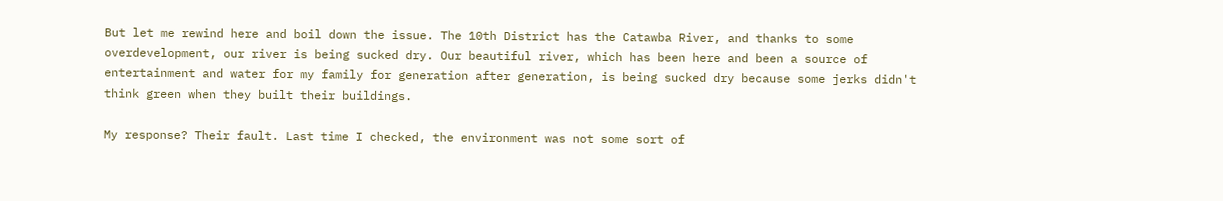But let me rewind here and boil down the issue. The 10th District has the Catawba River, and thanks to some overdevelopment, our river is being sucked dry. Our beautiful river, which has been here and been a source of entertainment and water for my family for generation after generation, is being sucked dry because some jerks didn't think green when they built their buildings.

My response? Their fault. Last time I checked, the environment was not some sort of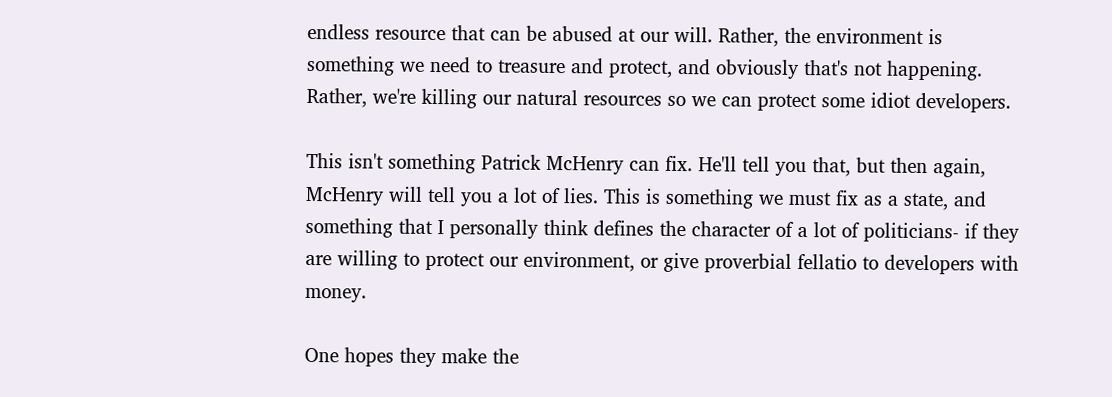endless resource that can be abused at our will. Rather, the environment is something we need to treasure and protect, and obviously that's not happening. Rather, we're killing our natural resources so we can protect some idiot developers.

This isn't something Patrick McHenry can fix. He'll tell you that, but then again, McHenry will tell you a lot of lies. This is something we must fix as a state, and something that I personally think defines the character of a lot of politicians- if they are willing to protect our environment, or give proverbial fellatio to developers with money.

One hopes they make the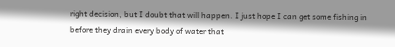right decision, but I doubt that will happen. I just hope I can get some fishing in before they drain every body of water that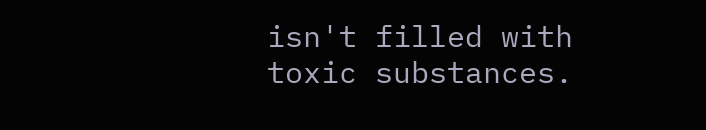isn't filled with toxic substances.